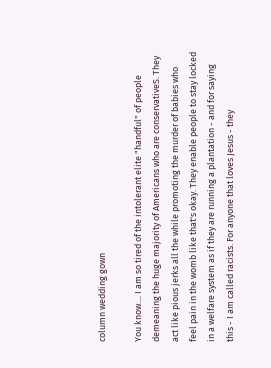column wedding gown

You know.... I am so tired of the intolerant elite "handful" of people demeaning the huge majority of Americans who are conservativeS. They act like pious jerks all the while promoting the murder of babies who feel pain in the womb like that's okay. They enable people to stay locked in a welfare system as if they are running a plantation - and for saying this - I am called racists. For anyone that loves Jesus - they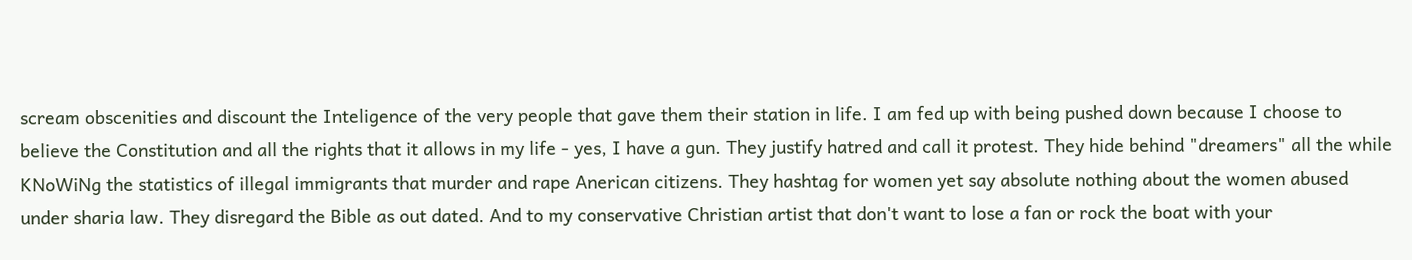scream obscenities and discount the Inteligence of the very people that gave them their station in life. I am fed up with being pushed down because I choose to believe the Constitution and all the rights that it allows in my life - yes, I have a gun. They justify hatred and call it protest. They hide behind "dreamers" all the while KNoWiNg the statistics of illegal immigrants that murder and rape Anerican citizens. They hashtag for women yet say absolute nothing about the women abused under sharia law. They disregard the Bible as out dated. And to my conservative Christian artist that don't want to lose a fan or rock the boat with your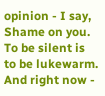opinion - I say, Shame on you. To be silent is to be lukewarm. And right now -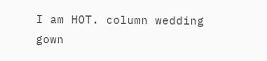I am HOT. column wedding gown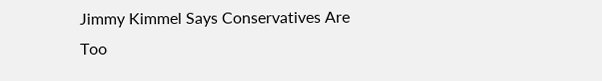Jimmy Kimmel Says Conservatives Are Too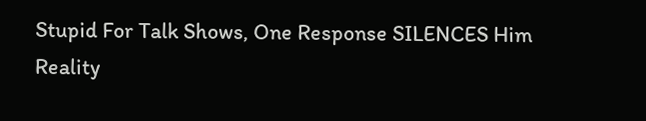Stupid For Talk Shows, One Response SILENCES Him Reality